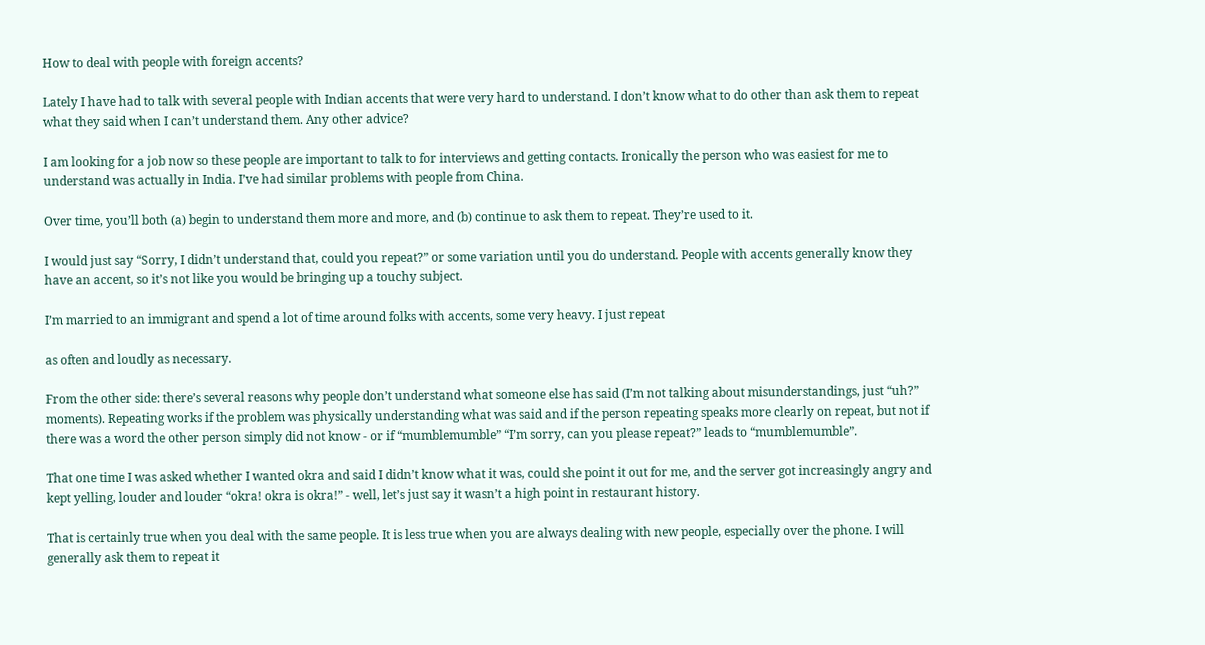How to deal with people with foreign accents?

Lately I have had to talk with several people with Indian accents that were very hard to understand. I don’t know what to do other than ask them to repeat what they said when I can’t understand them. Any other advice?

I am looking for a job now so these people are important to talk to for interviews and getting contacts. Ironically the person who was easiest for me to understand was actually in India. I’ve had similar problems with people from China.

Over time, you’ll both (a) begin to understand them more and more, and (b) continue to ask them to repeat. They’re used to it.

I would just say “Sorry, I didn’t understand that, could you repeat?” or some variation until you do understand. People with accents generally know they have an accent, so it’s not like you would be bringing up a touchy subject.

I’m married to an immigrant and spend a lot of time around folks with accents, some very heavy. I just repeat

as often and loudly as necessary.

From the other side: there’s several reasons why people don’t understand what someone else has said (I’m not talking about misunderstandings, just “uh?” moments). Repeating works if the problem was physically understanding what was said and if the person repeating speaks more clearly on repeat, but not if there was a word the other person simply did not know - or if “mumblemumble” “I’m sorry, can you please repeat?” leads to “mumblemumble”.

That one time I was asked whether I wanted okra and said I didn’t know what it was, could she point it out for me, and the server got increasingly angry and kept yelling, louder and louder “okra! okra is okra!” - well, let’s just say it wasn’t a high point in restaurant history.

That is certainly true when you deal with the same people. It is less true when you are always dealing with new people, especially over the phone. I will generally ask them to repeat it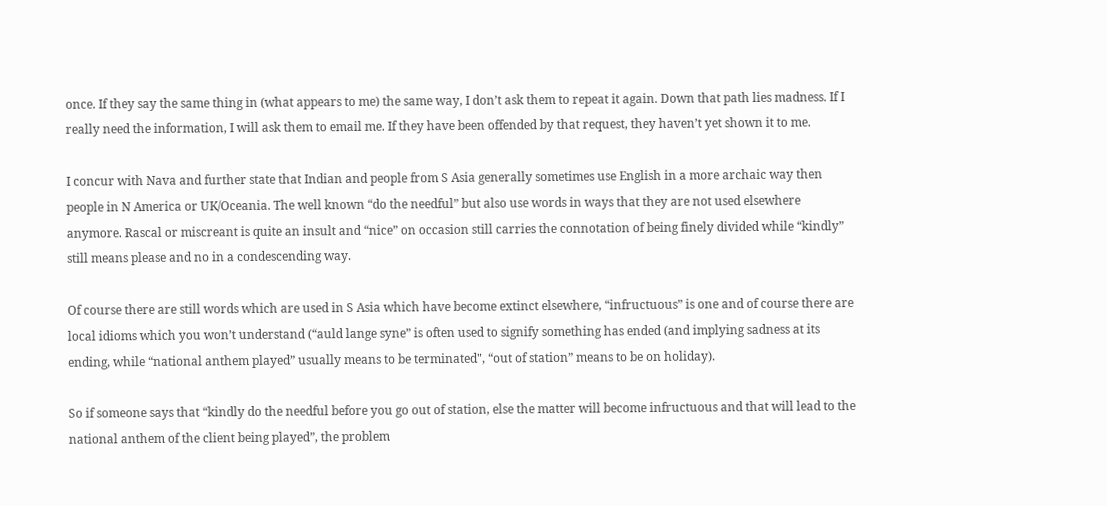once. If they say the same thing in (what appears to me) the same way, I don’t ask them to repeat it again. Down that path lies madness. If I really need the information, I will ask them to email me. If they have been offended by that request, they haven’t yet shown it to me.

I concur with Nava and further state that Indian and people from S Asia generally sometimes use English in a more archaic way then people in N America or UK/Oceania. The well known “do the needful” but also use words in ways that they are not used elsewhere anymore. Rascal or miscreant is quite an insult and “nice” on occasion still carries the connotation of being finely divided while “kindly” still means please and no in a condescending way.

Of course there are still words which are used in S Asia which have become extinct elsewhere, “infructuous” is one and of course there are local idioms which you won’t understand (“auld lange syne” is often used to signify something has ended (and implying sadness at its ending, while “national anthem played” usually means to be terminated", “out of station” means to be on holiday).

So if someone says that “kindly do the needful before you go out of station, else the matter will become infructuous and that will lead to the national anthem of the client being played”, the problem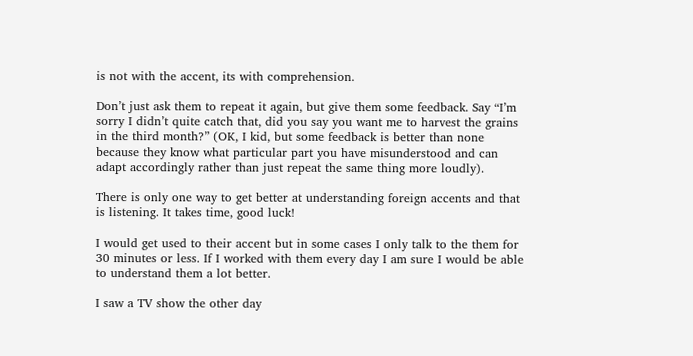is not with the accent, its with comprehension.

Don’t just ask them to repeat it again, but give them some feedback. Say “I’m sorry I didn’t quite catch that, did you say you want me to harvest the grains in the third month?” (OK, I kid, but some feedback is better than none because they know what particular part you have misunderstood and can adapt accordingly rather than just repeat the same thing more loudly).

There is only one way to get better at understanding foreign accents and that is listening. It takes time, good luck!

I would get used to their accent but in some cases I only talk to the them for 30 minutes or less. If I worked with them every day I am sure I would be able to understand them a lot better.

I saw a TV show the other day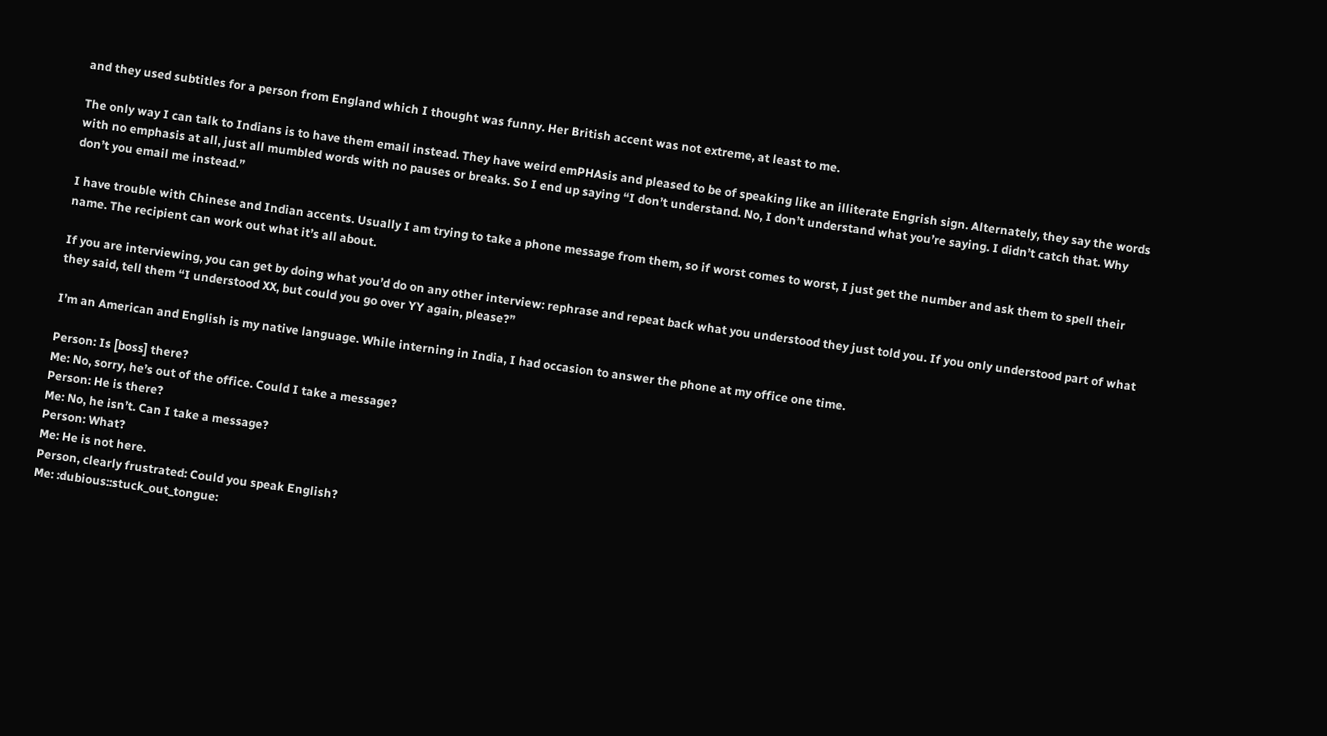and they used subtitles for a person from England which I thought was funny. Her British accent was not extreme, at least to me.

The only way I can talk to Indians is to have them email instead. They have weird emPHAsis and pleased to be of speaking like an illiterate Engrish sign. Alternately, they say the words with no emphasis at all, just all mumbled words with no pauses or breaks. So I end up saying “I don’t understand. No, I don’t understand what you’re saying. I didn’t catch that. Why don’t you email me instead.”

I have trouble with Chinese and Indian accents. Usually I am trying to take a phone message from them, so if worst comes to worst, I just get the number and ask them to spell their name. The recipient can work out what it’s all about.

If you are interviewing, you can get by doing what you’d do on any other interview: rephrase and repeat back what you understood they just told you. If you only understood part of what they said, tell them “I understood XX, but could you go over YY again, please?”

I’m an American and English is my native language. While interning in India, I had occasion to answer the phone at my office one time.

Person: Is [boss] there?
Me: No, sorry, he’s out of the office. Could I take a message?
Person: He is there?
Me: No, he isn’t. Can I take a message?
Person: What?
Me: He is not here.
Person, clearly frustrated: Could you speak English?
Me: :dubious::stuck_out_tongue: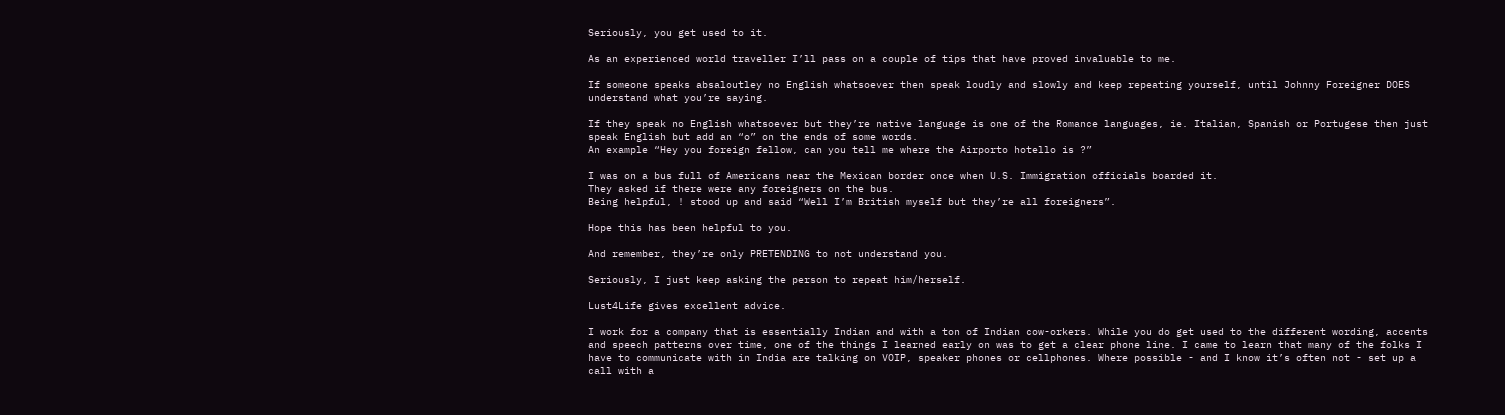Seriously, you get used to it.

As an experienced world traveller I’ll pass on a couple of tips that have proved invaluable to me.

If someone speaks absaloutley no English whatsoever then speak loudly and slowly and keep repeating yourself, until Johnny Foreigner DOES understand what you’re saying.

If they speak no English whatsoever but they’re native language is one of the Romance languages, ie. Italian, Spanish or Portugese then just speak English but add an “o” on the ends of some words.
An example “Hey you foreign fellow, can you tell me where the Airporto hotello is ?”

I was on a bus full of Americans near the Mexican border once when U.S. Immigration officials boarded it.
They asked if there were any foreigners on the bus.
Being helpful, ! stood up and said “Well I’m British myself but they’re all foreigners”.

Hope this has been helpful to you.

And remember, they’re only PRETENDING to not understand you.

Seriously, I just keep asking the person to repeat him/herself.

Lust4Life gives excellent advice.

I work for a company that is essentially Indian and with a ton of Indian cow-orkers. While you do get used to the different wording, accents and speech patterns over time, one of the things I learned early on was to get a clear phone line. I came to learn that many of the folks I have to communicate with in India are talking on VOIP, speaker phones or cellphones. Where possible - and I know it’s often not - set up a call with a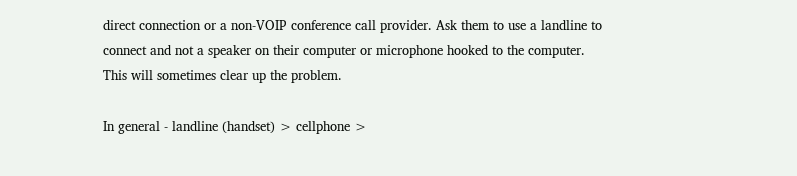direct connection or a non-VOIP conference call provider. Ask them to use a landline to connect and not a speaker on their computer or microphone hooked to the computer. This will sometimes clear up the problem.

In general - landline (handset) > cellphone >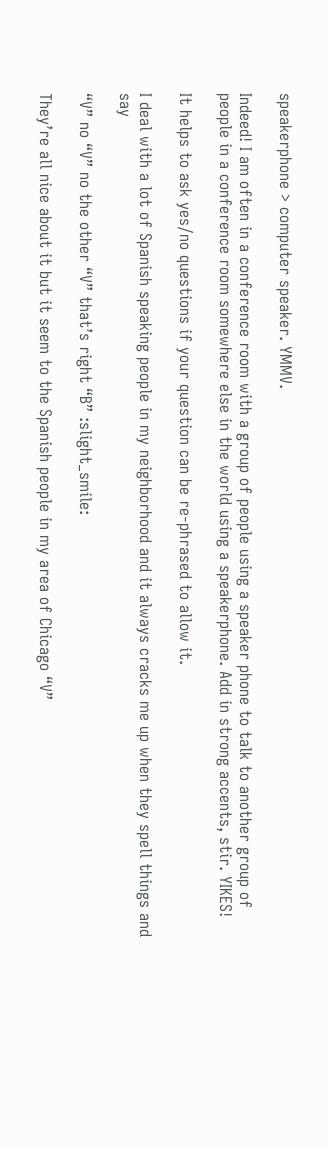speakerphone > computer speaker. YMMV.

Indeed! I am often in a conference room with a group of people using a speaker phone to talk to another group of people in a conference room somewhere else in the world using a speakerphone. Add in strong accents, stir. YIKES!

It helps to ask yes/no questions if your question can be re-phrased to allow it.

I deal with a lot of Spanish speaking people in my neighborhood and it always cracks me up when they spell things and say

“V” no “V” no the other “V” that’s right “B” :slight_smile:

They’re all nice about it but it seem to the Spanish people in my area of Chicago “V”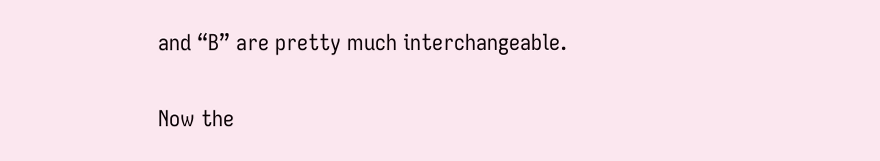and “B” are pretty much interchangeable.

Now the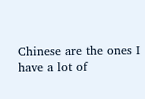Chinese are the ones I have a lot of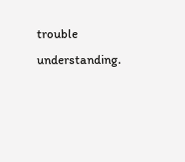trouble understanding.